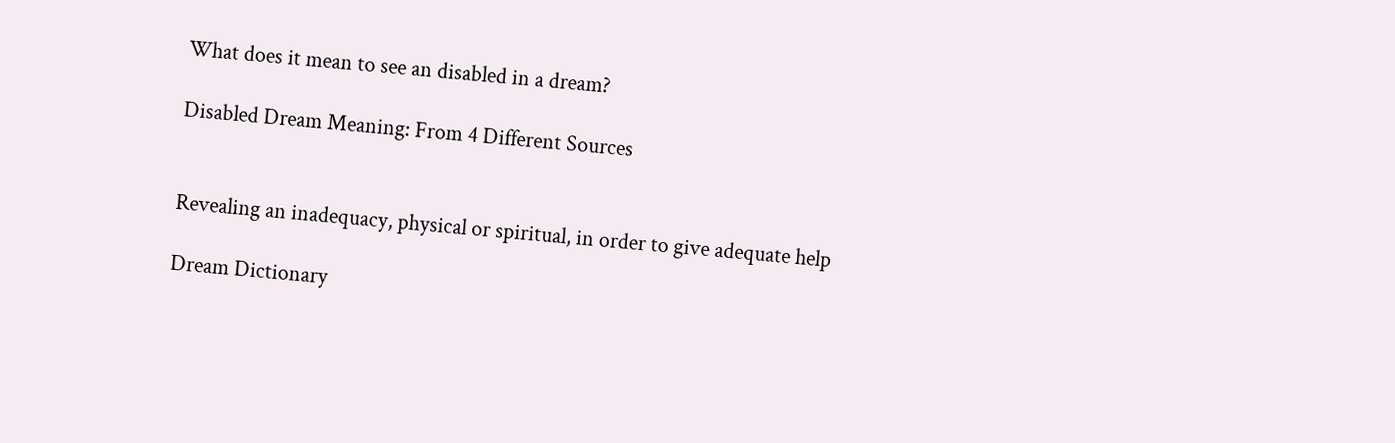What does it mean to see an disabled in a dream?

Disabled Dream Meaning: From 4 Different Sources


Revealing an inadequacy, physical or spiritual, in order to give adequate help

Dream Dictionary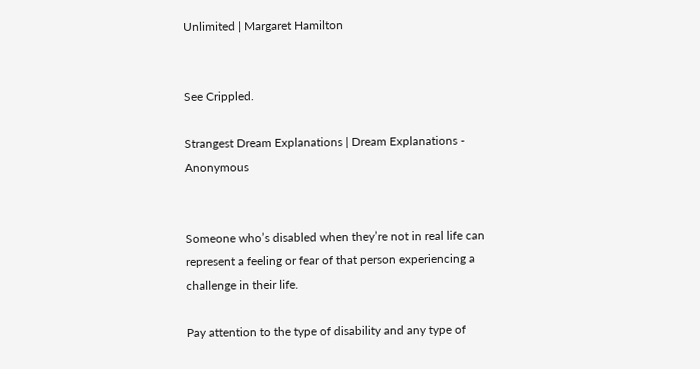Unlimited | Margaret Hamilton


See Crippled.

Strangest Dream Explanations | Dream Explanations - Anonymous


Someone who’s disabled when they’re not in real life can represent a feeling or fear of that person experiencing a challenge in their life.

Pay attention to the type of disability and any type of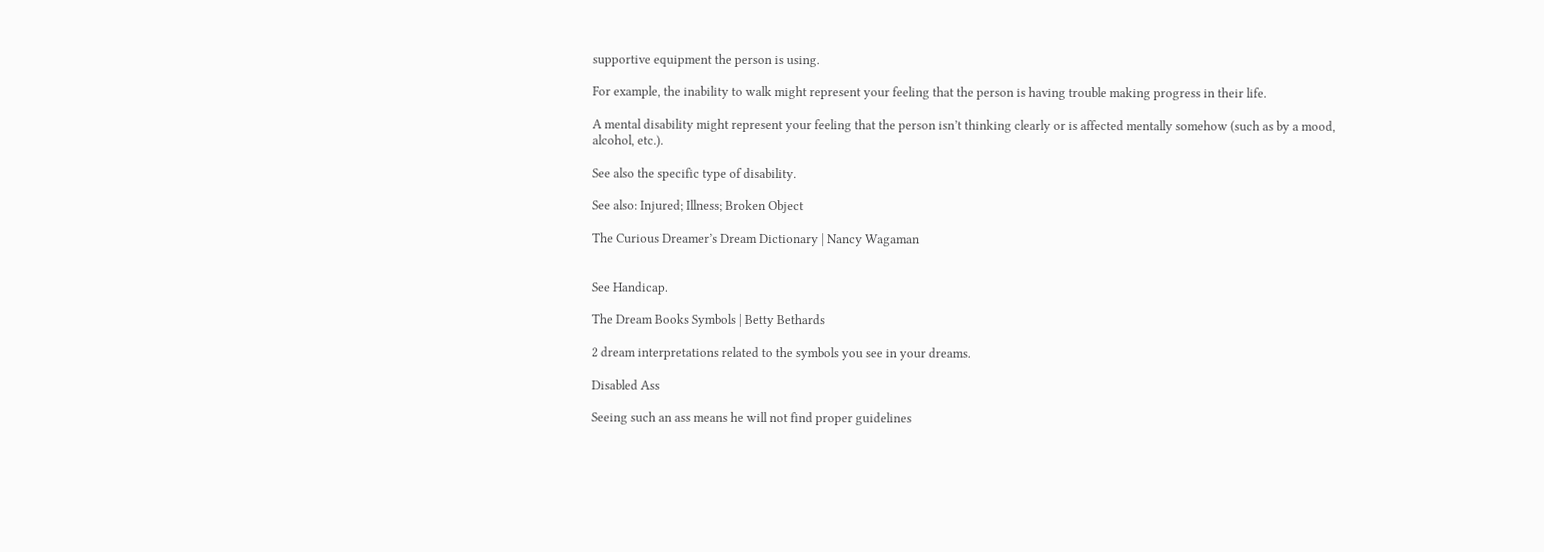supportive equipment the person is using.

For example, the inability to walk might represent your feeling that the person is having trouble making progress in their life.

A mental disability might represent your feeling that the person isn’t thinking clearly or is affected mentally somehow (such as by a mood, alcohol, etc.).

See also the specific type of disability.

See also: Injured; Illness; Broken Object

The Curious Dreamer’s Dream Dictionary | Nancy Wagaman


See Handicap.

The Dream Books Symbols | Betty Bethards

2 dream interpretations related to the symbols you see in your dreams.

Disabled Ass

Seeing such an ass means he will not find proper guidelines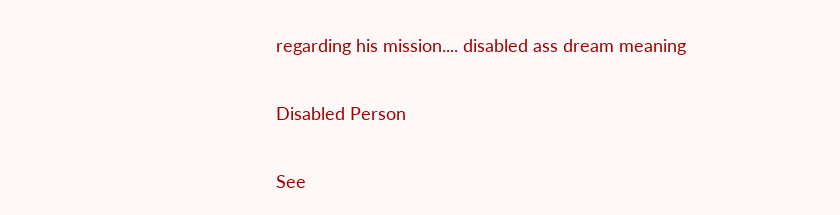regarding his mission.... disabled ass dream meaning

Disabled Person

See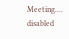Meeting.... disabled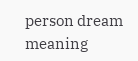person dream meaning